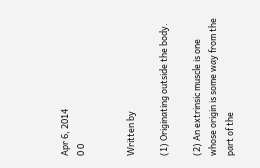Apr 6, 2014
0 0


Written by

(1) Originating outside the body.

(2) An extrinsic muscle is one whose origin is some way from the part of the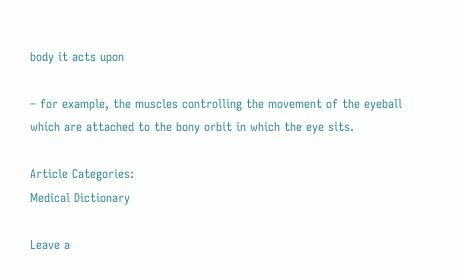body it acts upon

– for example, the muscles controlling the movement of the eyeball which are attached to the bony orbit in which the eye sits.

Article Categories:
Medical Dictionary

Leave a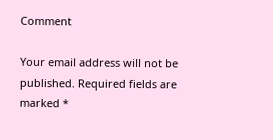Comment

Your email address will not be published. Required fields are marked *